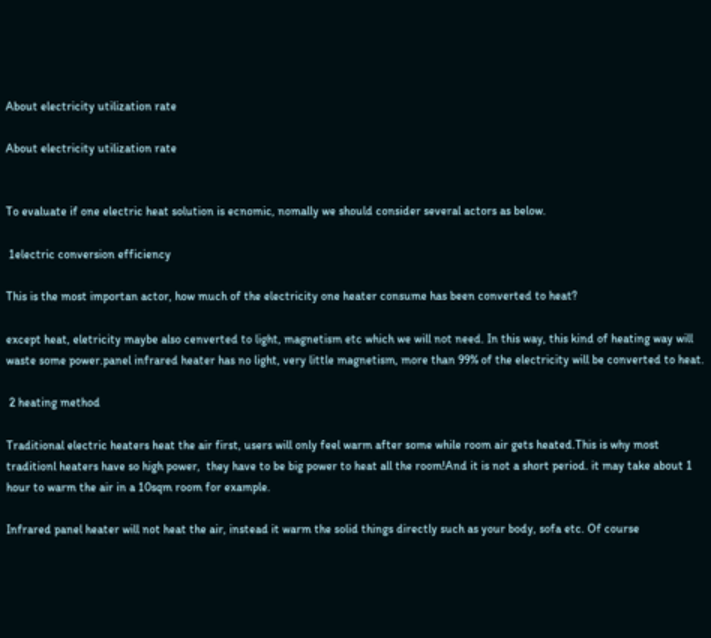About electricity utilization rate

About electricity utilization rate


To evaluate if one electric heat solution is ecnomic, nomally we should consider several actors as below.

 1electric conversion efficiency

This is the most importan actor, how much of the electricity one heater consume has been converted to heat?

except heat, eletricity maybe also cenverted to light, magnetism etc which we will not need. In this way, this kind of heating way will waste some power.panel infrared heater has no light, very little magnetism, more than 99% of the electricity will be converted to heat.

 2 heating method

Traditional electric heaters heat the air first, users will only feel warm after some while room air gets heated.This is why most traditionl heaters have so high power,  they have to be big power to heat all the room!And it is not a short period. it may take about 1 hour to warm the air in a 10sqm room for example.

Infrared panel heater will not heat the air, instead it warm the solid things directly such as your body, sofa etc. Of course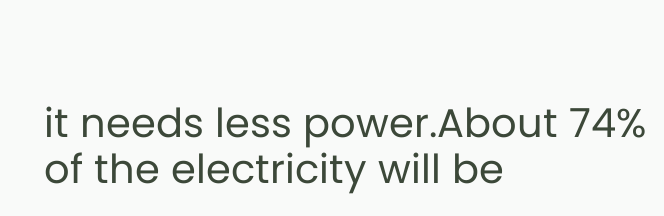it needs less power.About 74% of the electricity will be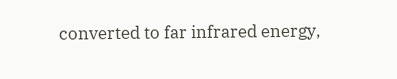converted to far infrared energy,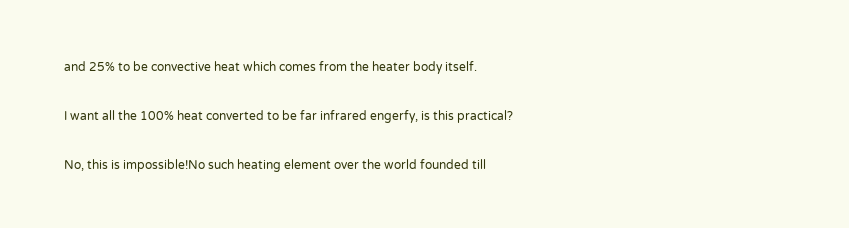and 25% to be convective heat which comes from the heater body itself.

I want all the 100% heat converted to be far infrared engerfy, is this practical?

No, this is impossible!No such heating element over the world founded till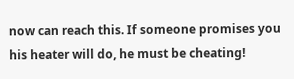now can reach this. If someone promises you his heater will do, he must be cheating!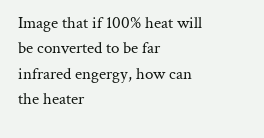Image that if 100% heat will be converted to be far infrared engergy, how can the heater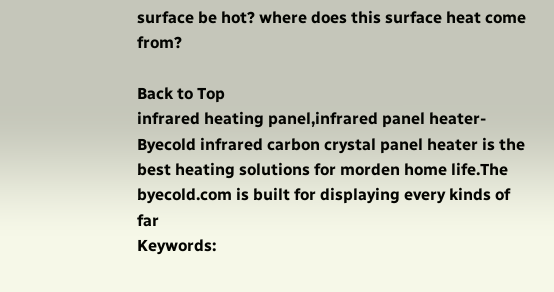surface be hot? where does this surface heat come from?

Back to Top
infrared heating panel,infrared panel heater-Byecold infrared carbon crystal panel heater is the best heating solutions for morden home life.The byecold.com is built for displaying every kinds of far
Keywords: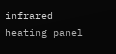infrared heating panel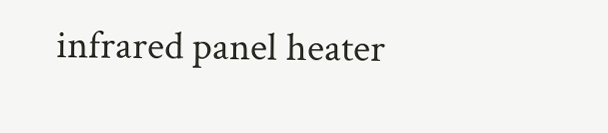infrared panel heater